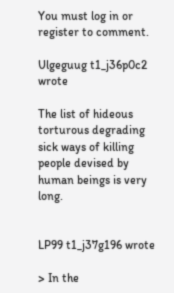You must log in or register to comment.

Ulgeguug t1_j36p0c2 wrote

The list of hideous torturous degrading sick ways of killing people devised by human beings is very long.


LP99 t1_j37g196 wrote

> In the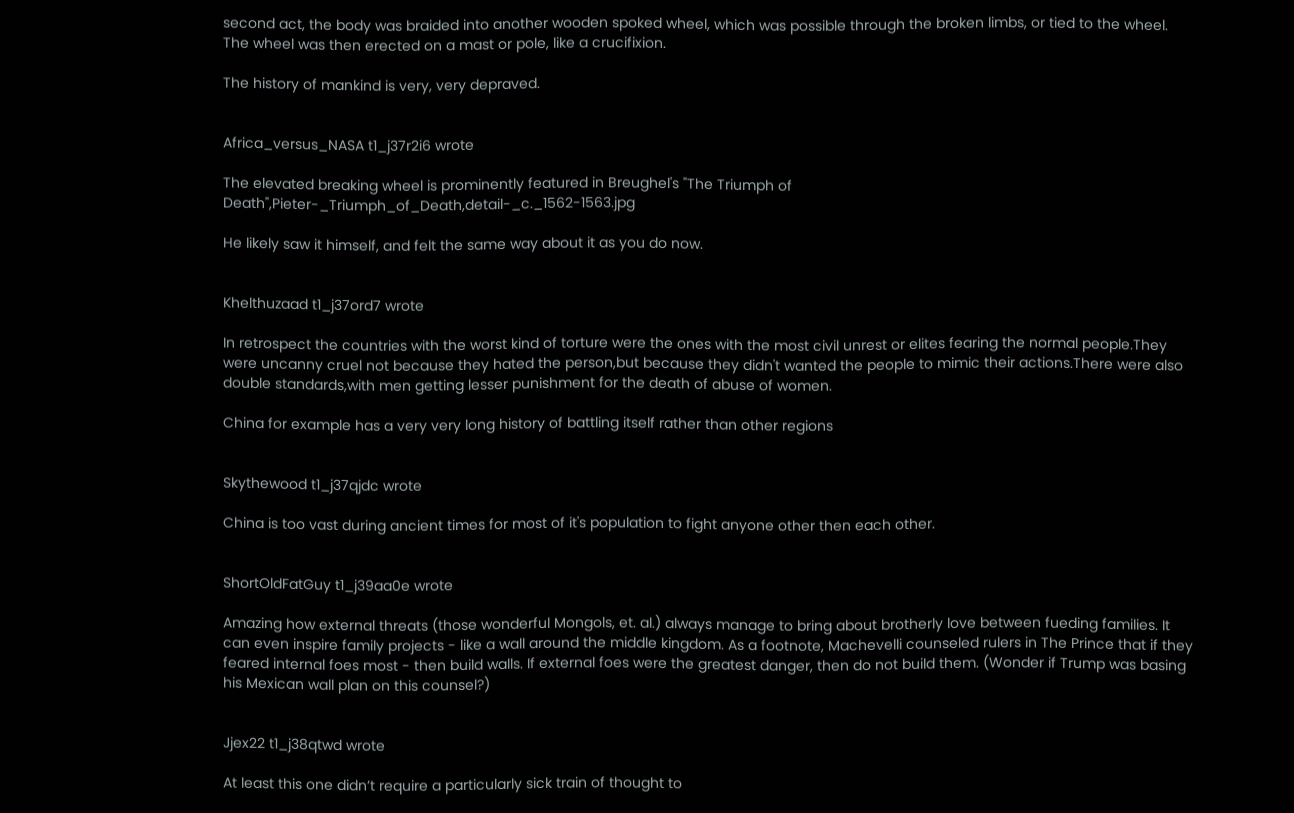second act, the body was braided into another wooden spoked wheel, which was possible through the broken limbs, or tied to the wheel. The wheel was then erected on a mast or pole, like a crucifixion.

The history of mankind is very, very depraved.


Africa_versus_NASA t1_j37r2i6 wrote

The elevated breaking wheel is prominently featured in Breughel's "The Triumph of Death",Pieter-_Triumph_of_Death,detail-_c._1562-1563.jpg

He likely saw it himself, and felt the same way about it as you do now.


Khelthuzaad t1_j37ord7 wrote

In retrospect the countries with the worst kind of torture were the ones with the most civil unrest or elites fearing the normal people.They were uncanny cruel not because they hated the person,but because they didn't wanted the people to mimic their actions.There were also double standards,with men getting lesser punishment for the death of abuse of women.

China for example has a very very long history of battling itself rather than other regions


Skythewood t1_j37qjdc wrote

China is too vast during ancient times for most of it's population to fight anyone other then each other.


ShortOldFatGuy t1_j39aa0e wrote

Amazing how external threats (those wonderful Mongols, et. al.) always manage to bring about brotherly love between fueding families. It can even inspire family projects - like a wall around the middle kingdom. As a footnote, Machevelli counseled rulers in The Prince that if they feared internal foes most - then build walls. If external foes were the greatest danger, then do not build them. (Wonder if Trump was basing his Mexican wall plan on this counsel?)


Jjex22 t1_j38qtwd wrote

At least this one didn’t require a particularly sick train of thought to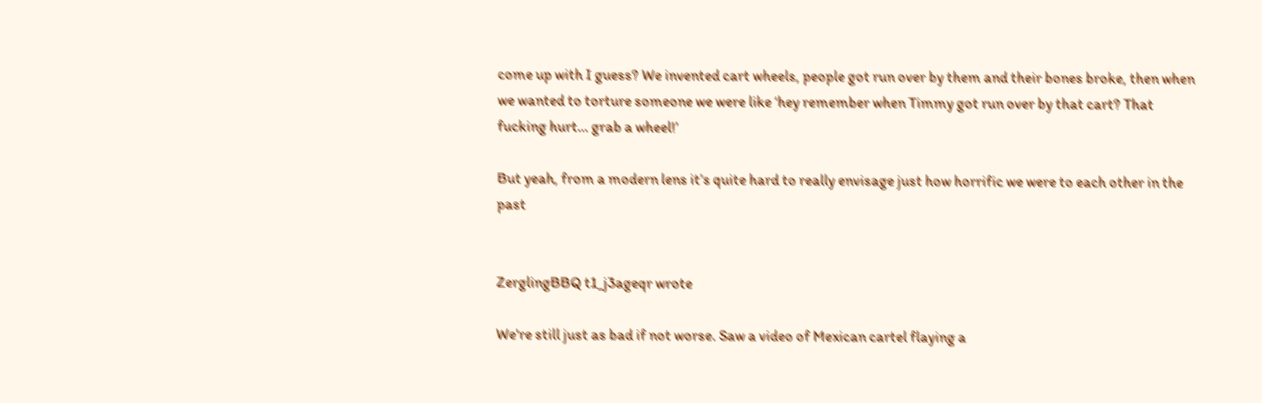come up with I guess? We invented cart wheels, people got run over by them and their bones broke, then when we wanted to torture someone we were like ‘hey remember when Timmy got run over by that cart? That fucking hurt… grab a wheel!’

But yeah, from a modern lens it’s quite hard to really envisage just how horrific we were to each other in the past


ZerglingBBQ t1_j3ageqr wrote

We're still just as bad if not worse. Saw a video of Mexican cartel flaying a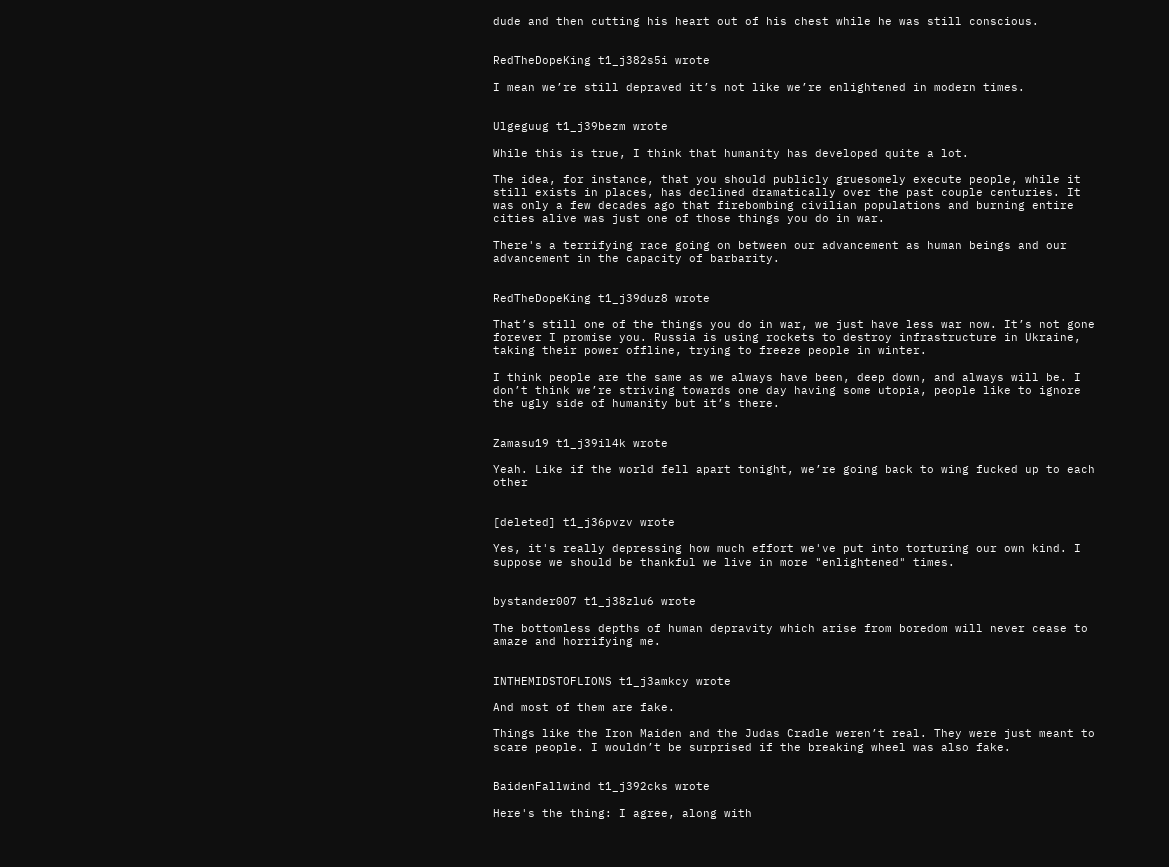dude and then cutting his heart out of his chest while he was still conscious.


RedTheDopeKing t1_j382s5i wrote

I mean we’re still depraved it’s not like we’re enlightened in modern times.


Ulgeguug t1_j39bezm wrote

While this is true, I think that humanity has developed quite a lot.

The idea, for instance, that you should publicly gruesomely execute people, while it still exists in places, has declined dramatically over the past couple centuries. It was only a few decades ago that firebombing civilian populations and burning entire cities alive was just one of those things you do in war.

There's a terrifying race going on between our advancement as human beings and our advancement in the capacity of barbarity.


RedTheDopeKing t1_j39duz8 wrote

That’s still one of the things you do in war, we just have less war now. It’s not gone forever I promise you. Russia is using rockets to destroy infrastructure in Ukraine, taking their power offline, trying to freeze people in winter.

I think people are the same as we always have been, deep down, and always will be. I don’t think we’re striving towards one day having some utopia, people like to ignore the ugly side of humanity but it’s there.


Zamasu19 t1_j39il4k wrote

Yeah. Like if the world fell apart tonight, we’re going back to wing fucked up to each other


[deleted] t1_j36pvzv wrote

Yes, it's really depressing how much effort we've put into torturing our own kind. I suppose we should be thankful we live in more "enlightened" times.


bystander007 t1_j38zlu6 wrote

The bottomless depths of human depravity which arise from boredom will never cease to amaze and horrifying me.


INTHEMIDSTOFLIONS t1_j3amkcy wrote

And most of them are fake.

Things like the Iron Maiden and the Judas Cradle weren’t real. They were just meant to scare people. I wouldn’t be surprised if the breaking wheel was also fake.


BaidenFallwind t1_j392cks wrote

Here's the thing: I agree, along with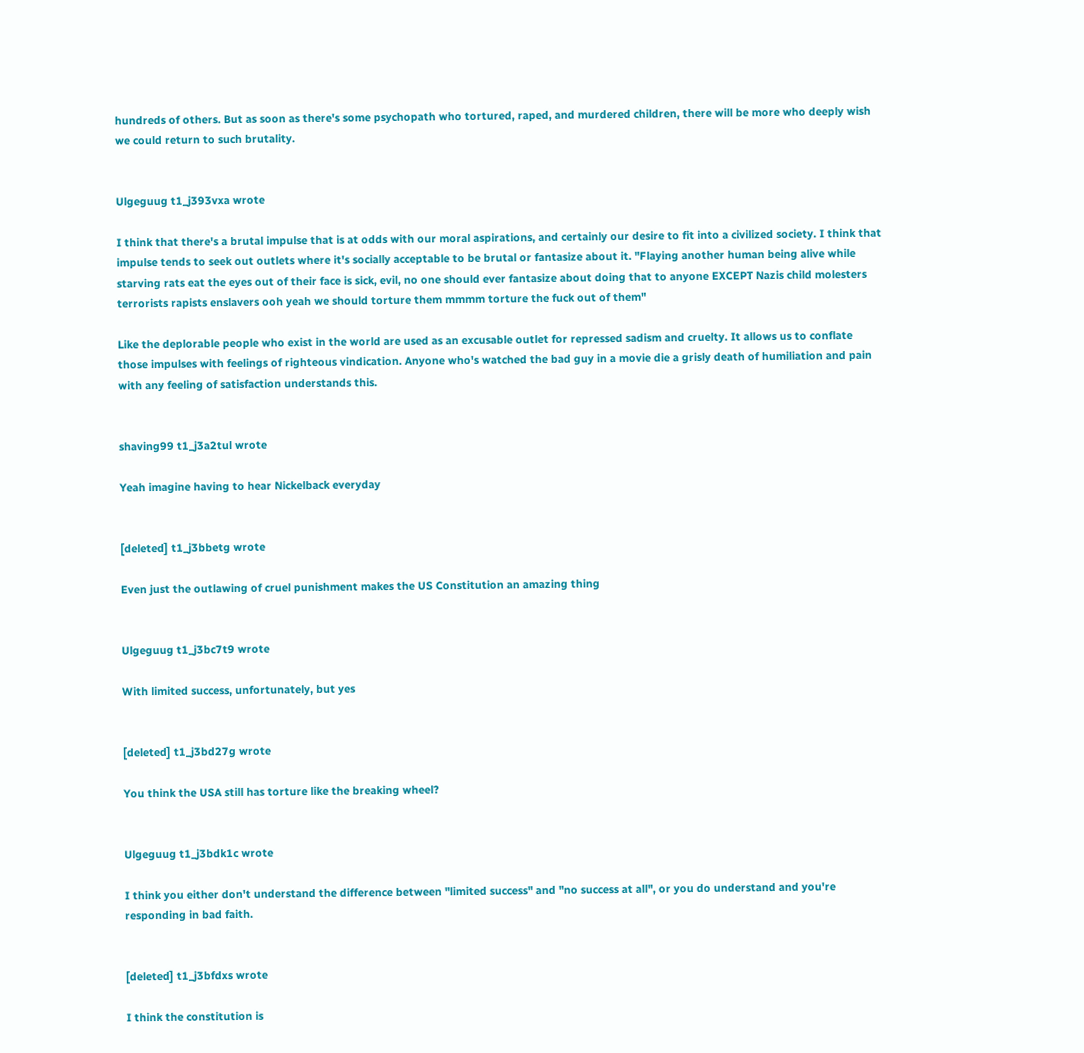hundreds of others. But as soon as there's some psychopath who tortured, raped, and murdered children, there will be more who deeply wish we could return to such brutality.


Ulgeguug t1_j393vxa wrote

I think that there's a brutal impulse that is at odds with our moral aspirations, and certainly our desire to fit into a civilized society. I think that impulse tends to seek out outlets where it's socially acceptable to be brutal or fantasize about it. "Flaying another human being alive while starving rats eat the eyes out of their face is sick, evil, no one should ever fantasize about doing that to anyone EXCEPT Nazis child molesters terrorists rapists enslavers ooh yeah we should torture them mmmm torture the fuck out of them"

Like the deplorable people who exist in the world are used as an excusable outlet for repressed sadism and cruelty. It allows us to conflate those impulses with feelings of righteous vindication. Anyone who's watched the bad guy in a movie die a grisly death of humiliation and pain with any feeling of satisfaction understands this.


shaving99 t1_j3a2tul wrote

Yeah imagine having to hear Nickelback everyday


[deleted] t1_j3bbetg wrote

Even just the outlawing of cruel punishment makes the US Constitution an amazing thing


Ulgeguug t1_j3bc7t9 wrote

With limited success, unfortunately, but yes


[deleted] t1_j3bd27g wrote

You think the USA still has torture like the breaking wheel?


Ulgeguug t1_j3bdk1c wrote

I think you either don't understand the difference between "limited success" and "no success at all", or you do understand and you're responding in bad faith.


[deleted] t1_j3bfdxs wrote

I think the constitution is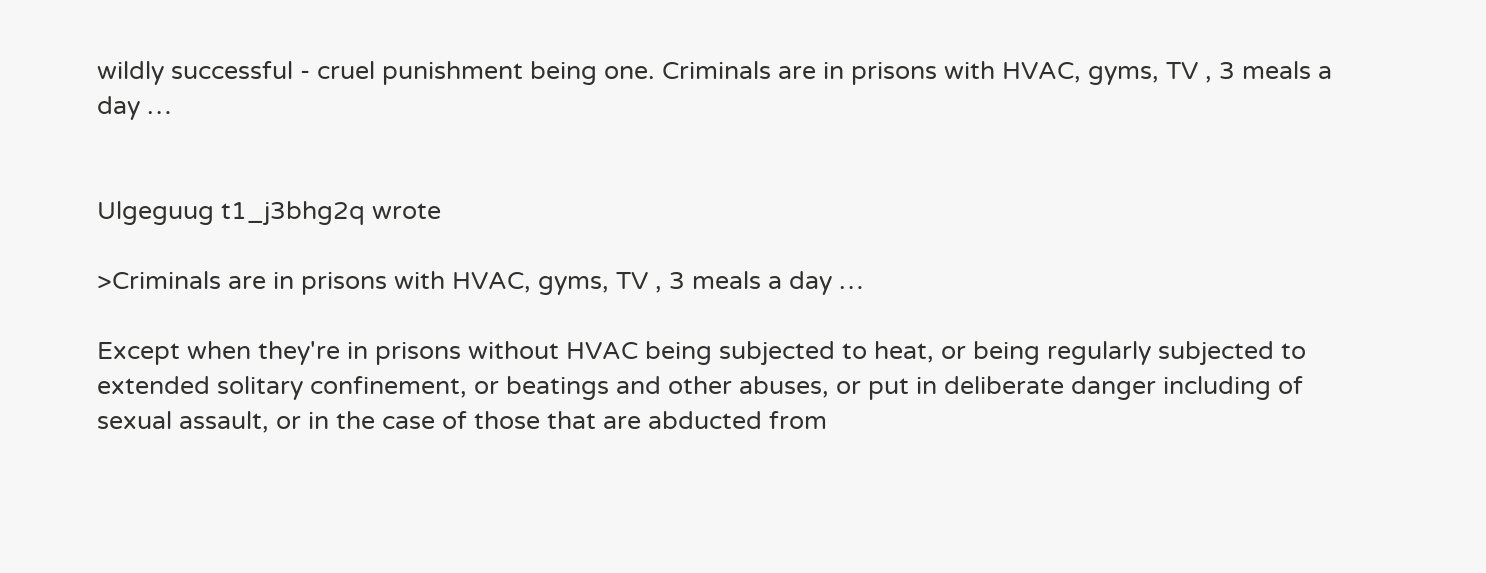wildly successful - cruel punishment being one. Criminals are in prisons with HVAC, gyms, TV , 3 meals a day …


Ulgeguug t1_j3bhg2q wrote

>Criminals are in prisons with HVAC, gyms, TV , 3 meals a day …

Except when they're in prisons without HVAC being subjected to heat, or being regularly subjected to extended solitary confinement, or beatings and other abuses, or put in deliberate danger including of sexual assault, or in the case of those that are abducted from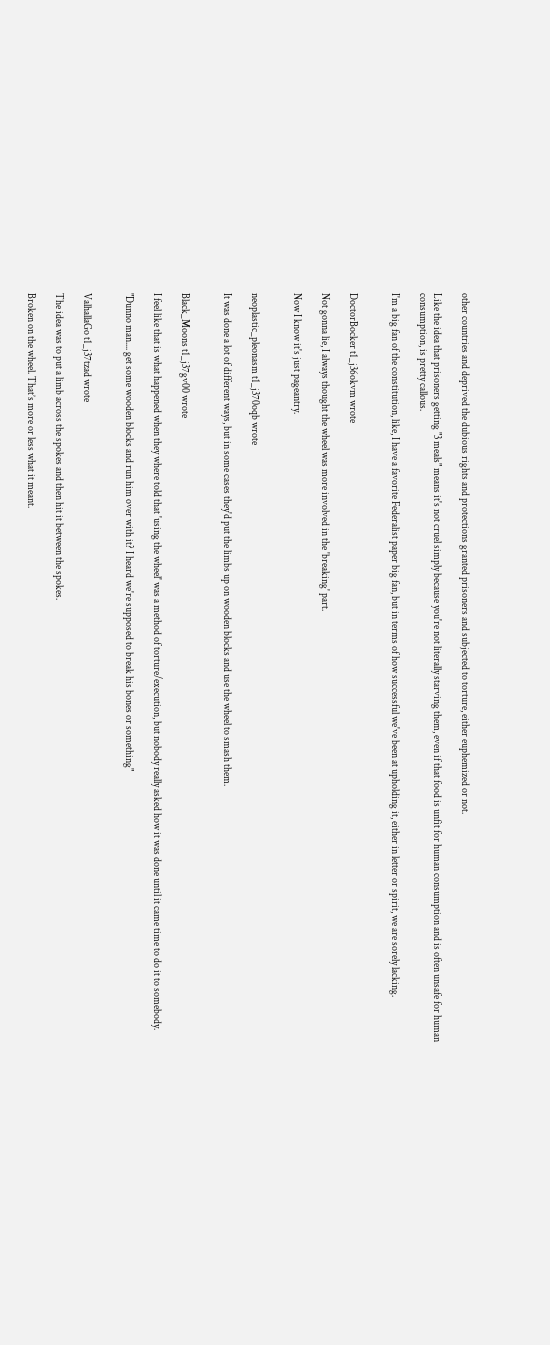other countries and deprived the dubious rights and protections granted prisoners and subjected to torture, either euphemized or not.

Like the idea that prisoners getting "3 meals" means it's not cruel simply because you're not literally starving them, even if that food is unfit for human consumption and is often unsafe for human consumption, is pretty callous.

I'm a big fan of the constitution, like, I have a favorite Federalist paper big fan, but in terms of how successful we've been at upholding it, either in letter or spirit, we are sorely lacking.


DoctorBocker t1_j36okvm wrote

Not gonna lie, I always thought the wheel was more involved in the 'breaking' part.

Now I know it's just pageantry.


neoplastic_pleonasm t1_j370oqb wrote

It was done a lot of different ways, but in some cases they'd put the limbs up on wooden blocks and use the wheel to smash them.


Black_Moons t1_j37gv00 wrote

I feel like that is what happened when they where told that 'using the wheel' was a method of torture/execution, but nobody really asked how it was done until it came time to do it to somebody.

"Dunno man.... get some wooden blocks and run him over with it? I heard we're supposed to break his bones or something"


ValhallaGo t1_j37tzad wrote

The idea was to put a limb across the spokes and then hit it between the spokes.

Broken on the wheel. That’s more or less what it meant.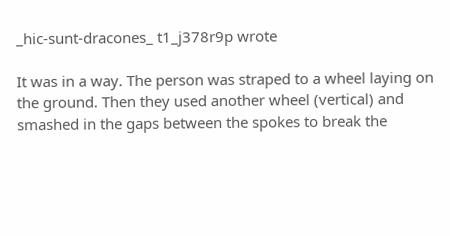_hic-sunt-dracones_ t1_j378r9p wrote

It was in a way. The person was straped to a wheel laying on the ground. Then they used another wheel (vertical) and smashed in the gaps between the spokes to break the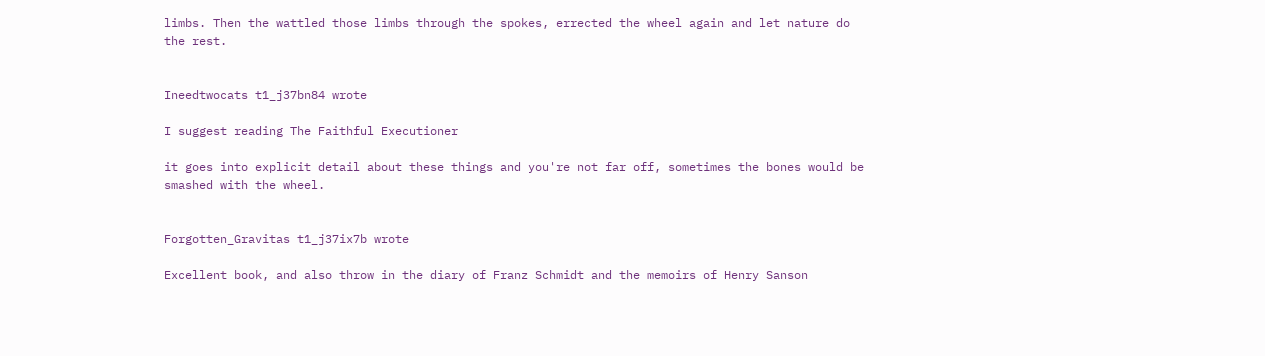limbs. Then the wattled those limbs through the spokes, errected the wheel again and let nature do the rest.


Ineedtwocats t1_j37bn84 wrote

I suggest reading The Faithful Executioner

it goes into explicit detail about these things and you're not far off, sometimes the bones would be smashed with the wheel.


Forgotten_Gravitas t1_j37ix7b wrote

Excellent book, and also throw in the diary of Franz Schmidt and the memoirs of Henry Sanson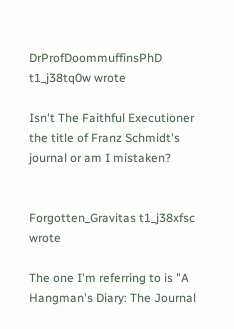DrProfDoommuffinsPhD t1_j38tq0w wrote

Isn't The Faithful Executioner the title of Franz Schmidt's journal or am I mistaken?


Forgotten_Gravitas t1_j38xfsc wrote

The one I'm referring to is "A Hangman's Diary: The Journal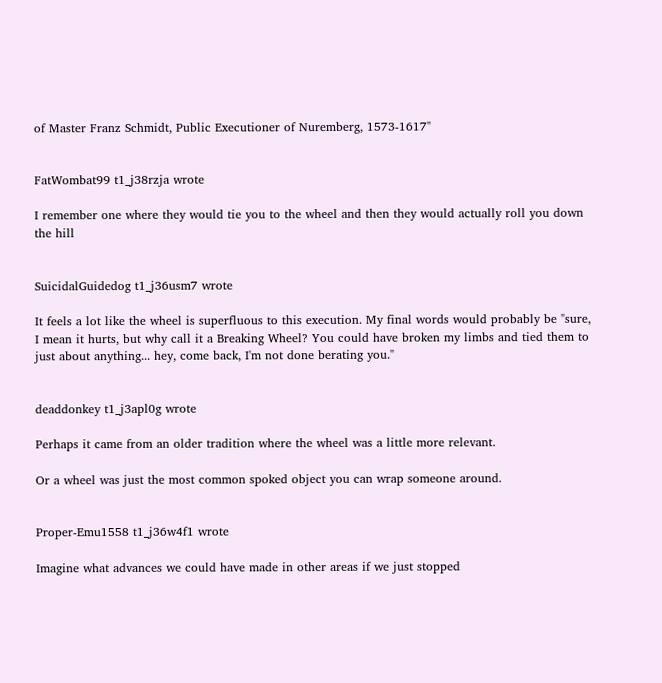of Master Franz Schmidt, Public Executioner of Nuremberg, 1573-1617"


FatWombat99 t1_j38rzja wrote

I remember one where they would tie you to the wheel and then they would actually roll you down the hill


SuicidalGuidedog t1_j36usm7 wrote

It feels a lot like the wheel is superfluous to this execution. My final words would probably be "sure, I mean it hurts, but why call it a Breaking Wheel? You could have broken my limbs and tied them to just about anything... hey, come back, I'm not done berating you."


deaddonkey t1_j3apl0g wrote

Perhaps it came from an older tradition where the wheel was a little more relevant.

Or a wheel was just the most common spoked object you can wrap someone around.


Proper-Emu1558 t1_j36w4f1 wrote

Imagine what advances we could have made in other areas if we just stopped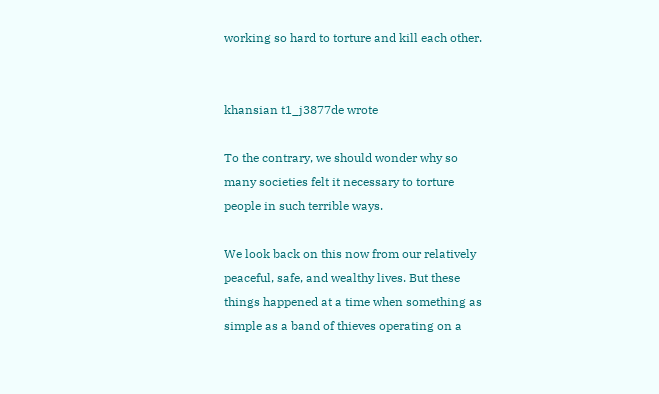working so hard to torture and kill each other.


khansian t1_j3877de wrote

To the contrary, we should wonder why so many societies felt it necessary to torture people in such terrible ways.

We look back on this now from our relatively peaceful, safe, and wealthy lives. But these things happened at a time when something as simple as a band of thieves operating on a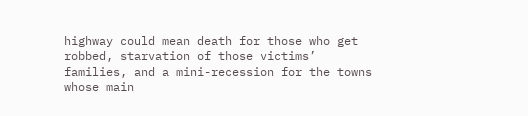highway could mean death for those who get robbed, starvation of those victims’ families, and a mini-recession for the towns whose main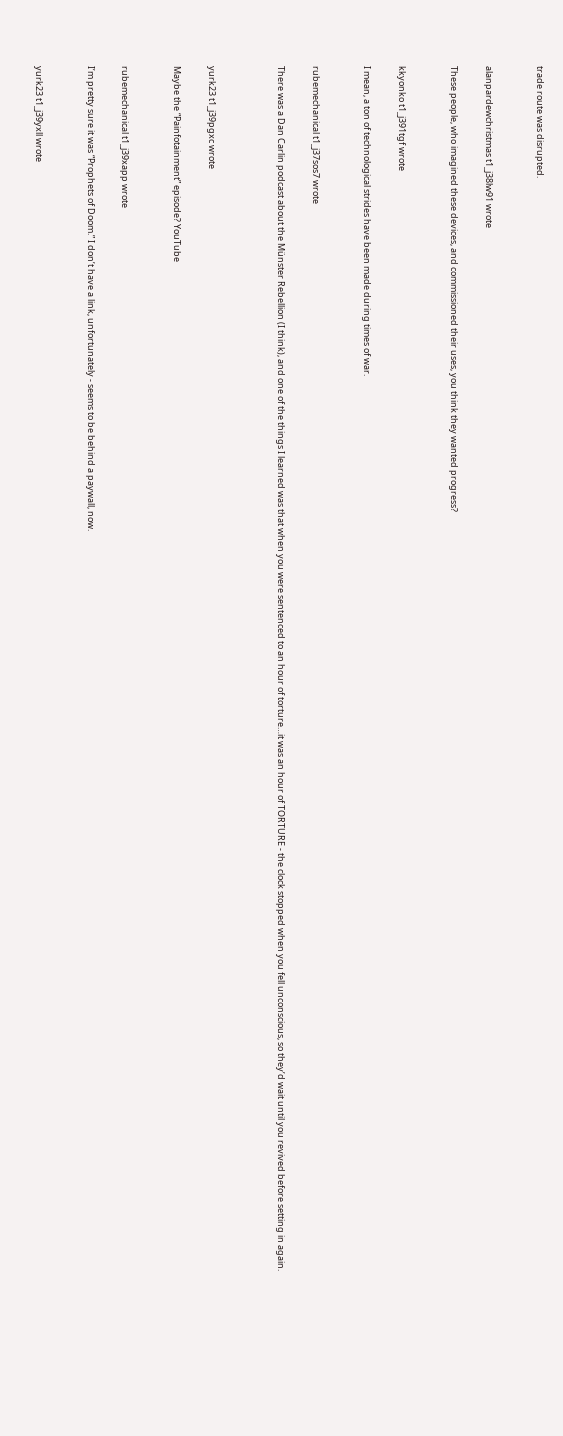trade route was disrupted.


alanpardewchristmas t1_j38lw91 wrote

These people, who imagined these devices, and commissioned their uses, you think they wanted progress?


kkyonko t1_j391tgf wrote

I mean, a ton of technological strides have been made during times of war.


rubemechanical t1_j37sos7 wrote

There was a Dan Carlin podcast about the Münster Rebellion (I think), and one of the things I learned was that when you were sentenced to an hour of torture…it was an hour of TORTURE - the clock stopped when you fell unconscious, so they’d wait until you revived before setting in again.



yurk23 t1_j39pgxc wrote

Maybe the “Painfotainment” episode? YouTube


rubemechanical t1_j39xapp wrote

I’m pretty sure it was “Prophets of Doom.” I don’t have a link, unfortunately - seems to be behind a paywall, now.


yurk23 t1_j39yxll wrote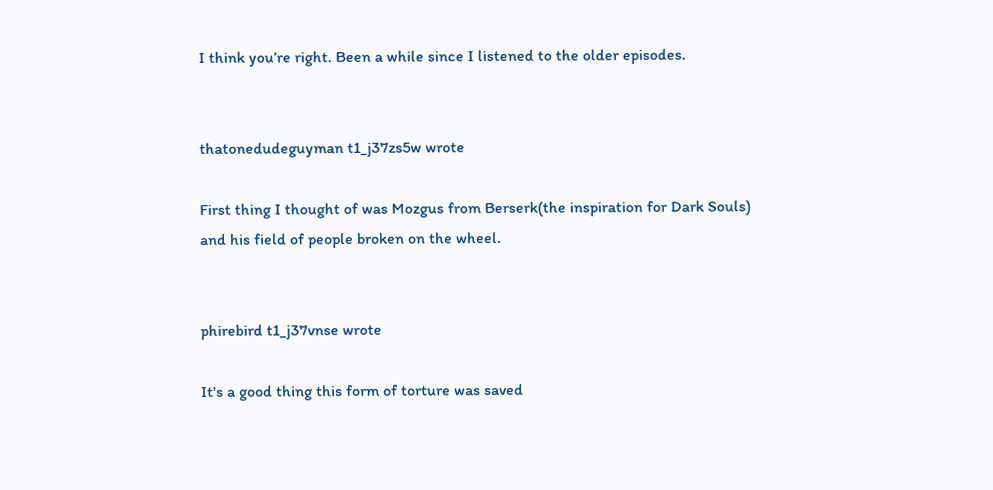I think you’re right. Been a while since I listened to the older episodes.


thatonedudeguyman t1_j37zs5w wrote

First thing I thought of was Mozgus from Berserk(the inspiration for Dark Souls) and his field of people broken on the wheel.


phirebird t1_j37vnse wrote

It's a good thing this form of torture was saved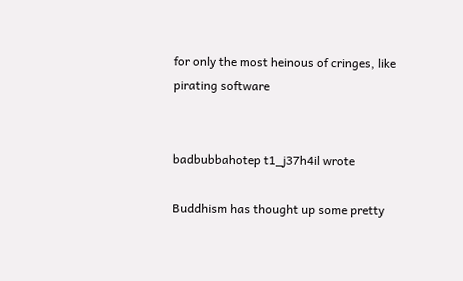for only the most heinous of cringes, like pirating software


badbubbahotep t1_j37h4il wrote

Buddhism has thought up some pretty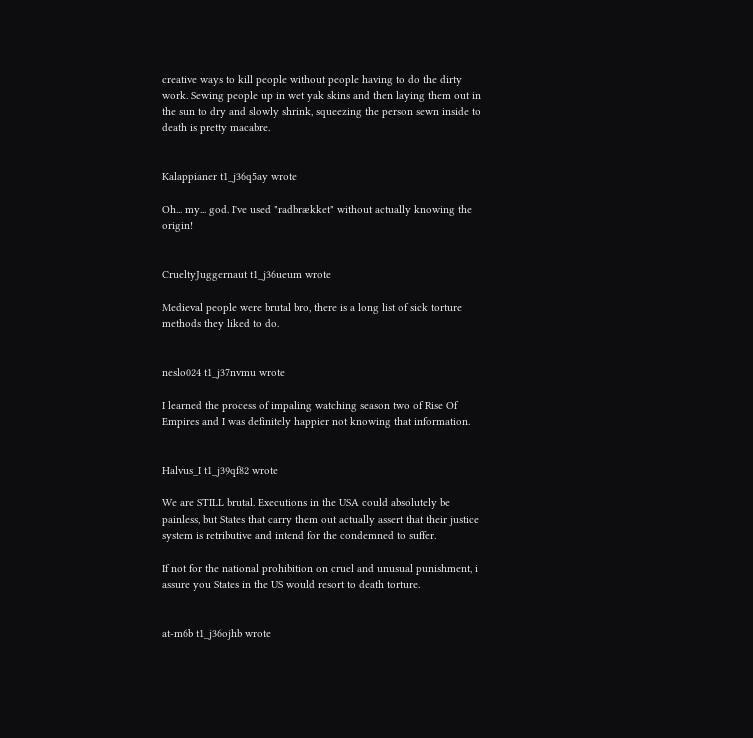creative ways to kill people without people having to do the dirty work. Sewing people up in wet yak skins and then laying them out in the sun to dry and slowly shrink, squeezing the person sewn inside to death is pretty macabre.


Kalappianer t1_j36q5ay wrote

Oh... my... god. I've used "radbrækket" without actually knowing the origin!


CrueltyJuggernaut t1_j36ueum wrote

Medieval people were brutal bro, there is a long list of sick torture methods they liked to do.


neslo024 t1_j37nvmu wrote

I learned the process of impaling watching season two of Rise Of Empires and I was definitely happier not knowing that information.


Halvus_I t1_j39qf82 wrote

We are STILL brutal. Executions in the USA could absolutely be painless, but States that carry them out actually assert that their justice system is retributive and intend for the condemned to suffer.

If not for the national prohibition on cruel and unusual punishment, i assure you States in the US would resort to death torture.


at-m6b t1_j36ojhb wrote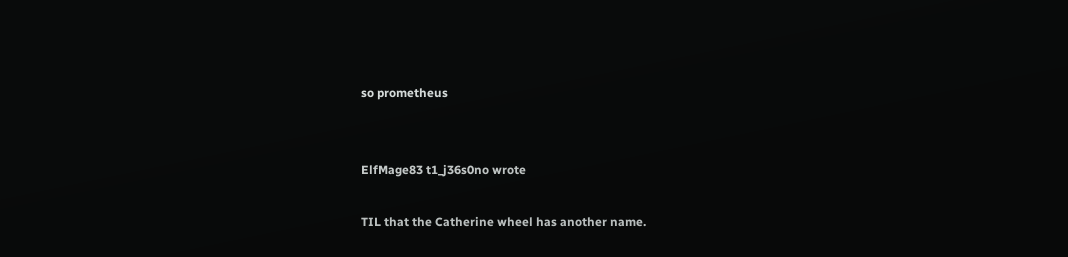so prometheus


ElfMage83 t1_j36s0no wrote

TIL that the Catherine wheel has another name.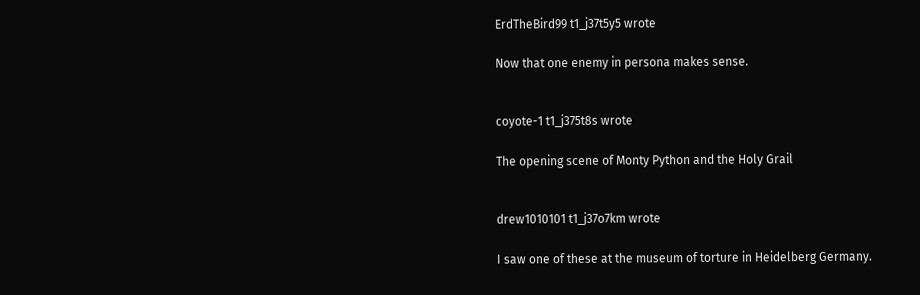ErdTheBird99 t1_j37t5y5 wrote

Now that one enemy in persona makes sense.


coyote-1 t1_j375t8s wrote

The opening scene of Monty Python and the Holy Grail


drew1010101 t1_j37o7km wrote

I saw one of these at the museum of torture in Heidelberg Germany.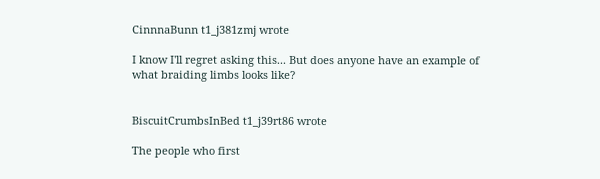CinnnaBunn t1_j381zmj wrote

I know I'll regret asking this... But does anyone have an example of what braiding limbs looks like?


BiscuitCrumbsInBed t1_j39rt86 wrote

The people who first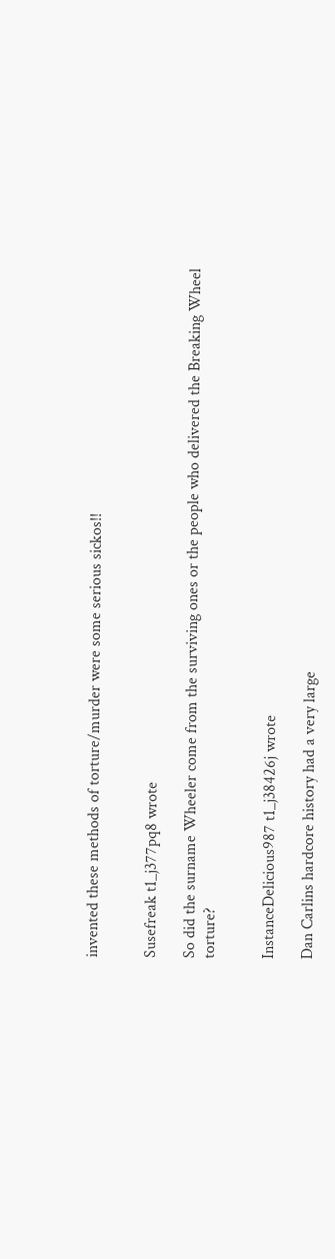invented these methods of torture/murder were some serious sickos!!


Susefreak t1_j377pq8 wrote

So did the surname Wheeler come from the surviving ones or the people who delivered the Breaking Wheel torture?


InstanceDelicious987 t1_j38426j wrote

Dan Carlins hardcore history had a very large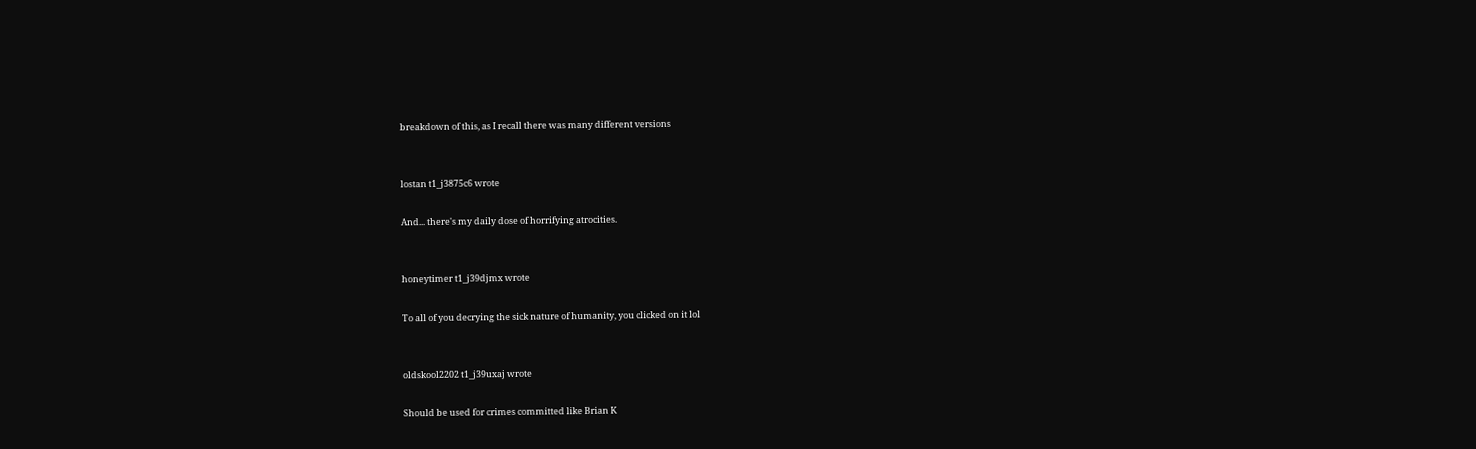breakdown of this, as I recall there was many different versions


lostan t1_j3875c6 wrote

And... there's my daily dose of horrifying atrocities.


honeytimer t1_j39djmx wrote

To all of you decrying the sick nature of humanity, you clicked on it lol


oldskool2202 t1_j39uxaj wrote

Should be used for crimes committed like Brian K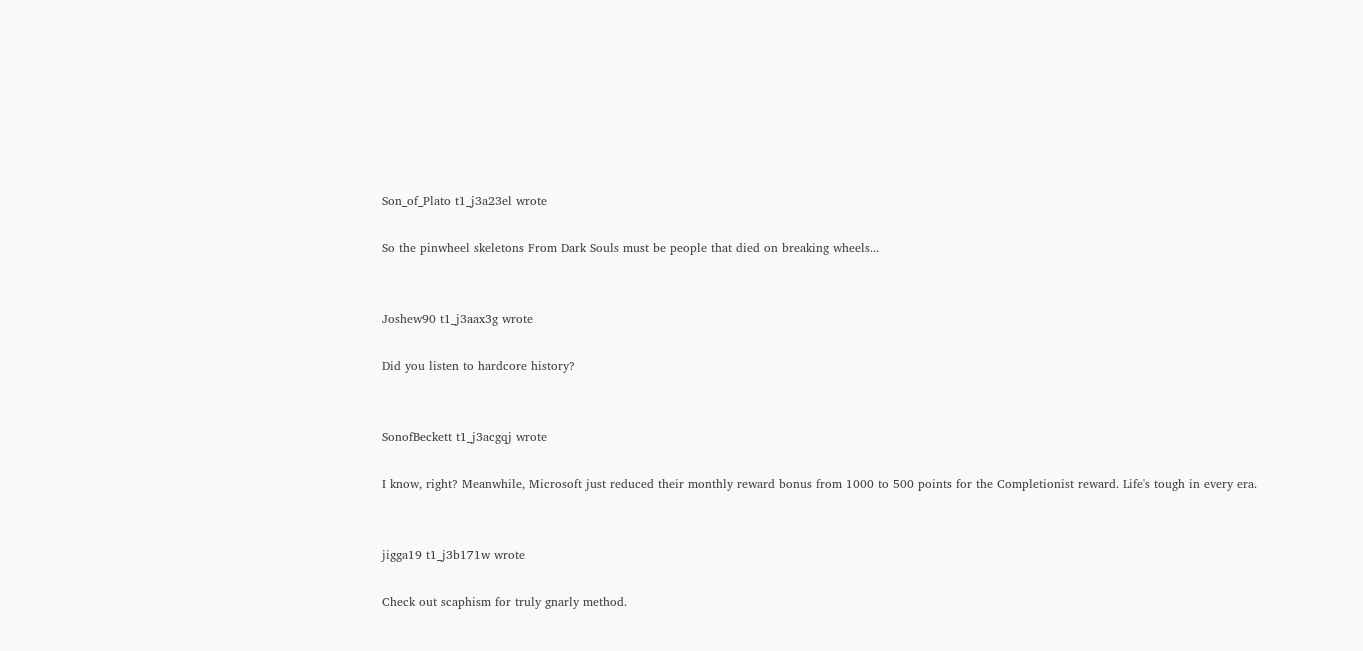Son_of_Plato t1_j3a23el wrote

So the pinwheel skeletons From Dark Souls must be people that died on breaking wheels...


Joshew90 t1_j3aax3g wrote

Did you listen to hardcore history?


SonofBeckett t1_j3acgqj wrote

I know, right? Meanwhile, Microsoft just reduced their monthly reward bonus from 1000 to 500 points for the Completionist reward. Life's tough in every era.


jigga19 t1_j3b171w wrote

Check out scaphism for truly gnarly method.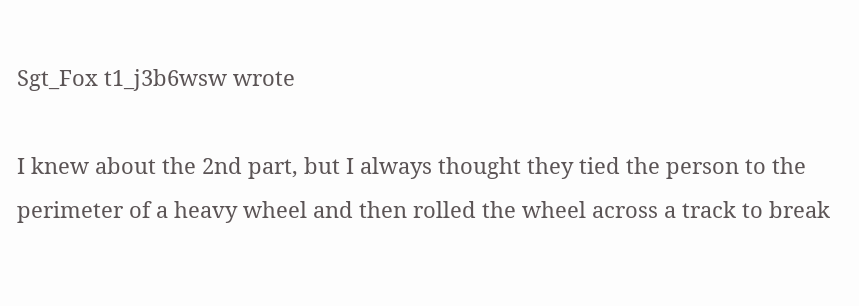Sgt_Fox t1_j3b6wsw wrote

I knew about the 2nd part, but I always thought they tied the person to the perimeter of a heavy wheel and then rolled the wheel across a track to break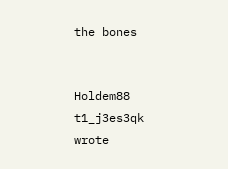the bones


Holdem88 t1_j3es3qk wrote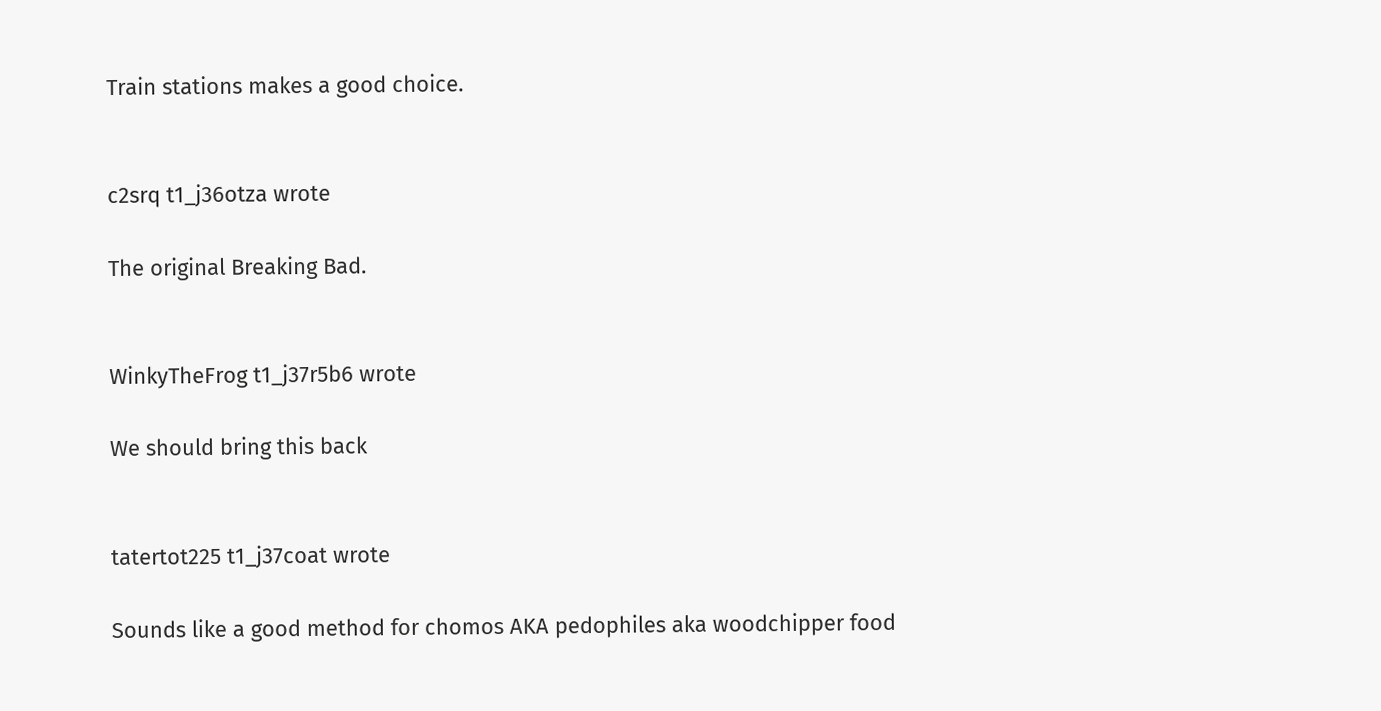Train stations makes a good choice.


c2srq t1_j36otza wrote

The original Breaking Bad.


WinkyTheFrog t1_j37r5b6 wrote

We should bring this back


tatertot225 t1_j37coat wrote

Sounds like a good method for chomos AKA pedophiles aka woodchipper food